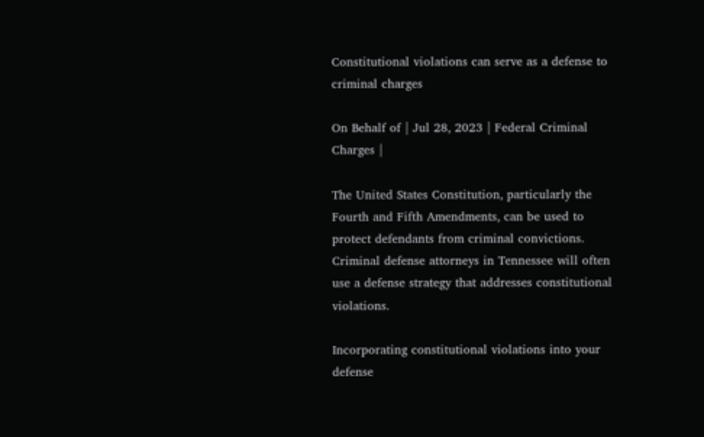Constitutional violations can serve as a defense to criminal charges

On Behalf of | Jul 28, 2023 | Federal Criminal Charges |

The United States Constitution, particularly the Fourth and Fifth Amendments, can be used to protect defendants from criminal convictions. Criminal defense attorneys in Tennessee will often use a defense strategy that addresses constitutional violations.

Incorporating constitutional violations into your defense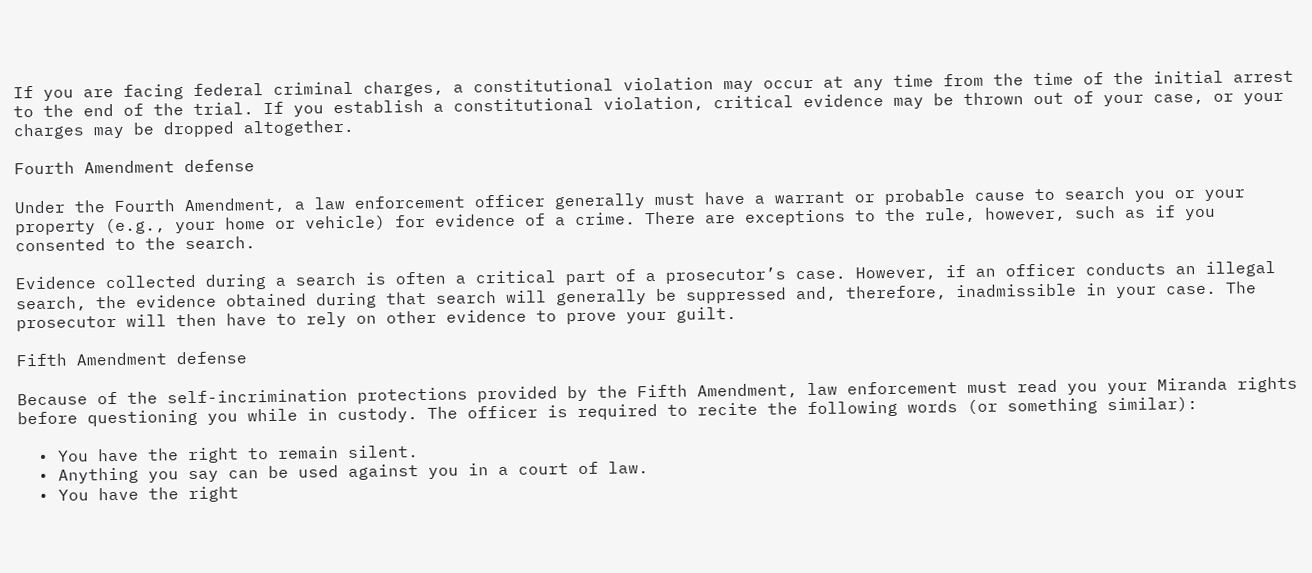If you are facing federal criminal charges, a constitutional violation may occur at any time from the time of the initial arrest to the end of the trial. If you establish a constitutional violation, critical evidence may be thrown out of your case, or your charges may be dropped altogether.

Fourth Amendment defense

Under the Fourth Amendment, a law enforcement officer generally must have a warrant or probable cause to search you or your property (e.g., your home or vehicle) for evidence of a crime. There are exceptions to the rule, however, such as if you consented to the search.

Evidence collected during a search is often a critical part of a prosecutor’s case. However, if an officer conducts an illegal search, the evidence obtained during that search will generally be suppressed and, therefore, inadmissible in your case. The prosecutor will then have to rely on other evidence to prove your guilt.

Fifth Amendment defense

Because of the self-incrimination protections provided by the Fifth Amendment, law enforcement must read you your Miranda rights before questioning you while in custody. The officer is required to recite the following words (or something similar):

  • You have the right to remain silent.
  • Anything you say can be used against you in a court of law.
  • You have the right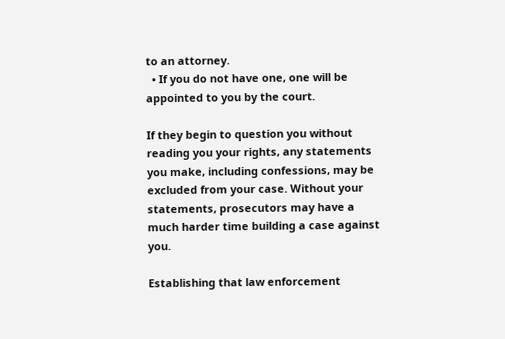to an attorney.
  • If you do not have one, one will be appointed to you by the court.

If they begin to question you without reading you your rights, any statements you make, including confessions, may be excluded from your case. Without your statements, prosecutors may have a much harder time building a case against you.

Establishing that law enforcement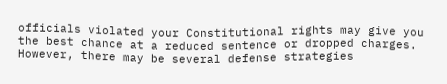officials violated your Constitutional rights may give you the best chance at a reduced sentence or dropped charges. However, there may be several defense strategies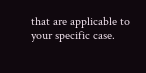that are applicable to your specific case.